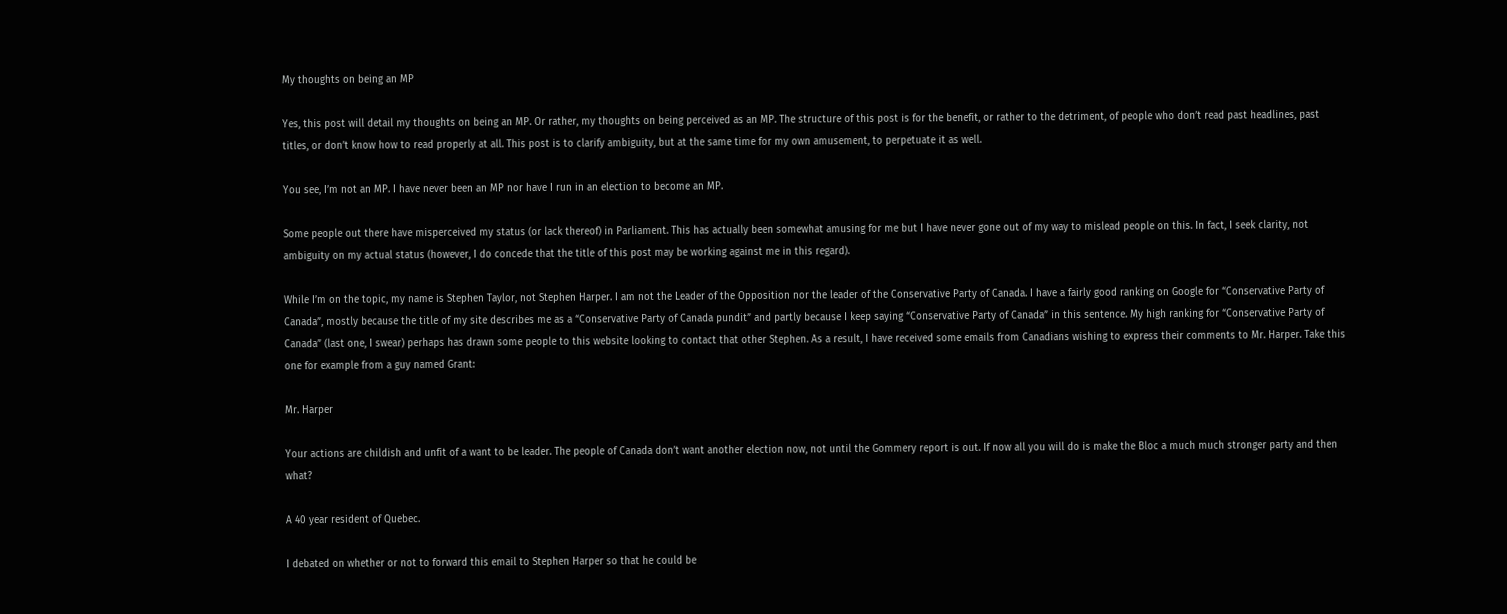My thoughts on being an MP

Yes, this post will detail my thoughts on being an MP. Or rather, my thoughts on being perceived as an MP. The structure of this post is for the benefit, or rather to the detriment, of people who don’t read past headlines, past titles, or don’t know how to read properly at all. This post is to clarify ambiguity, but at the same time for my own amusement, to perpetuate it as well.

You see, I’m not an MP. I have never been an MP nor have I run in an election to become an MP.

Some people out there have misperceived my status (or lack thereof) in Parliament. This has actually been somewhat amusing for me but I have never gone out of my way to mislead people on this. In fact, I seek clarity, not ambiguity on my actual status (however, I do concede that the title of this post may be working against me in this regard).

While I’m on the topic, my name is Stephen Taylor, not Stephen Harper. I am not the Leader of the Opposition nor the leader of the Conservative Party of Canada. I have a fairly good ranking on Google for “Conservative Party of Canada”, mostly because the title of my site describes me as a “Conservative Party of Canada pundit” and partly because I keep saying “Conservative Party of Canada” in this sentence. My high ranking for “Conservative Party of Canada” (last one, I swear) perhaps has drawn some people to this website looking to contact that other Stephen. As a result, I have received some emails from Canadians wishing to express their comments to Mr. Harper. Take this one for example from a guy named Grant:

Mr. Harper

Your actions are childish and unfit of a want to be leader. The people of Canada don’t want another election now, not until the Gommery report is out. If now all you will do is make the Bloc a much much stronger party and then what?

A 40 year resident of Quebec.

I debated on whether or not to forward this email to Stephen Harper so that he could be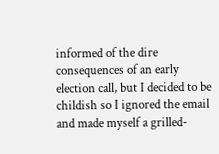informed of the dire consequences of an early election call, but I decided to be childish so I ignored the email and made myself a grilled-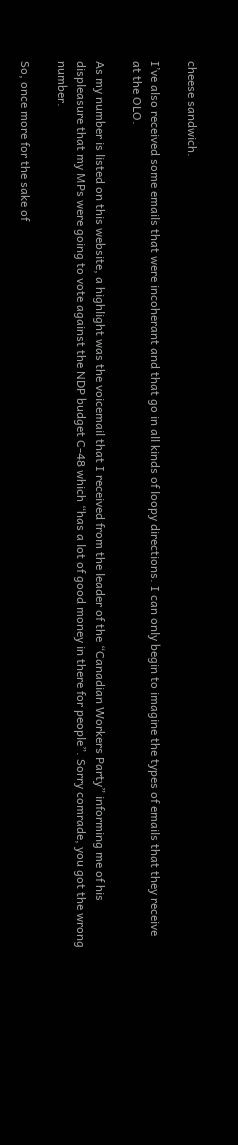cheese sandwich.

I’ve also received some emails that were incoherant and that go in all kinds of loopy directions. I can only begin to imagine the types of emails that they receive at the OLO.

As my number is listed on this website, a highlight was the voicemail that I received from the leader of the “Canadian Workers Party” informing me of his displeasure that my MPs were going to vote against the NDP budget C-48 which “has a lot of good money in there for people”. Sorry comrade, you got the wrong number.

So, once more for the sake of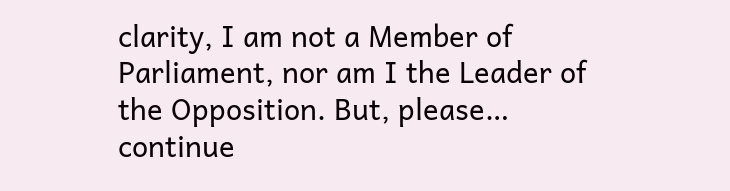clarity, I am not a Member of Parliament, nor am I the Leader of the Opposition. But, please… continue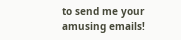to send me your amusing emails!